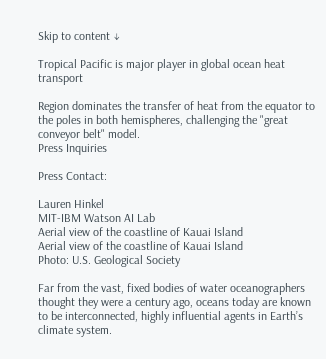Skip to content ↓

Tropical Pacific is major player in global ocean heat transport

Region dominates the transfer of heat from the equator to the poles in both hemispheres, challenging the "great conveyor belt" model.
Press Inquiries

Press Contact:

Lauren Hinkel
MIT-IBM Watson AI Lab
Aerial view of the coastline of Kauai Island
Aerial view of the coastline of Kauai Island
Photo: U.S. Geological Society

Far from the vast, fixed bodies of water oceanographers thought they were a century ago, oceans today are known to be interconnected, highly influential agents in Earth’s climate system.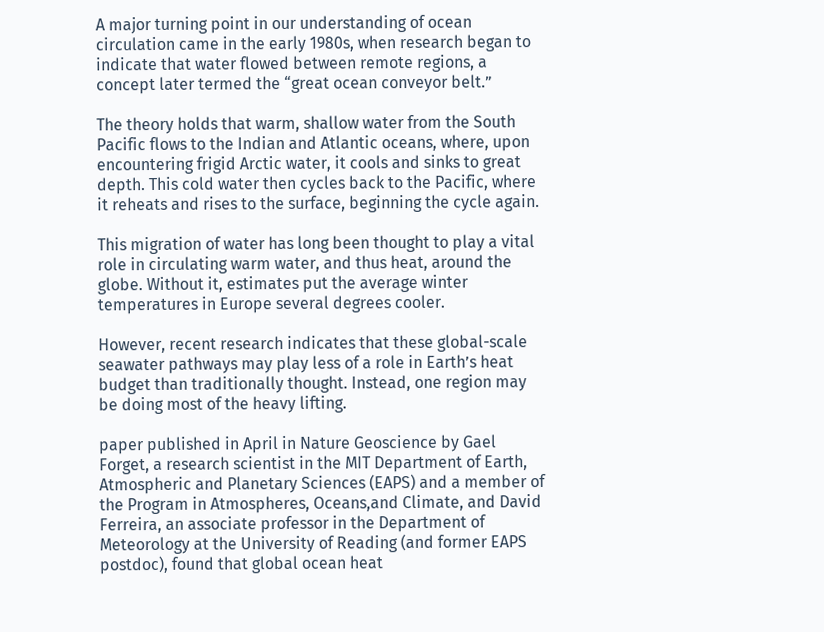A major turning point in our understanding of ocean circulation came in the early 1980s, when research began to indicate that water flowed between remote regions, a concept later termed the “great ocean conveyor belt.”

The theory holds that warm, shallow water from the South Pacific flows to the Indian and Atlantic oceans, where, upon encountering frigid Arctic water, it cools and sinks to great depth. This cold water then cycles back to the Pacific, where it reheats and rises to the surface, beginning the cycle again.

This migration of water has long been thought to play a vital role in circulating warm water, and thus heat, around the globe. Without it, estimates put the average winter temperatures in Europe several degrees cooler.

However, recent research indicates that these global-scale seawater pathways may play less of a role in Earth’s heat budget than traditionally thought. Instead, one region may be doing most of the heavy lifting.

paper published in April in Nature Geoscience by Gael Forget, a research scientist in the MIT Department of Earth, Atmospheric and Planetary Sciences (EAPS) and a member of the Program in Atmospheres, Oceans,and Climate, and David Ferreira, an associate professor in the Department of Meteorology at the University of Reading (and former EAPS postdoc), found that global ocean heat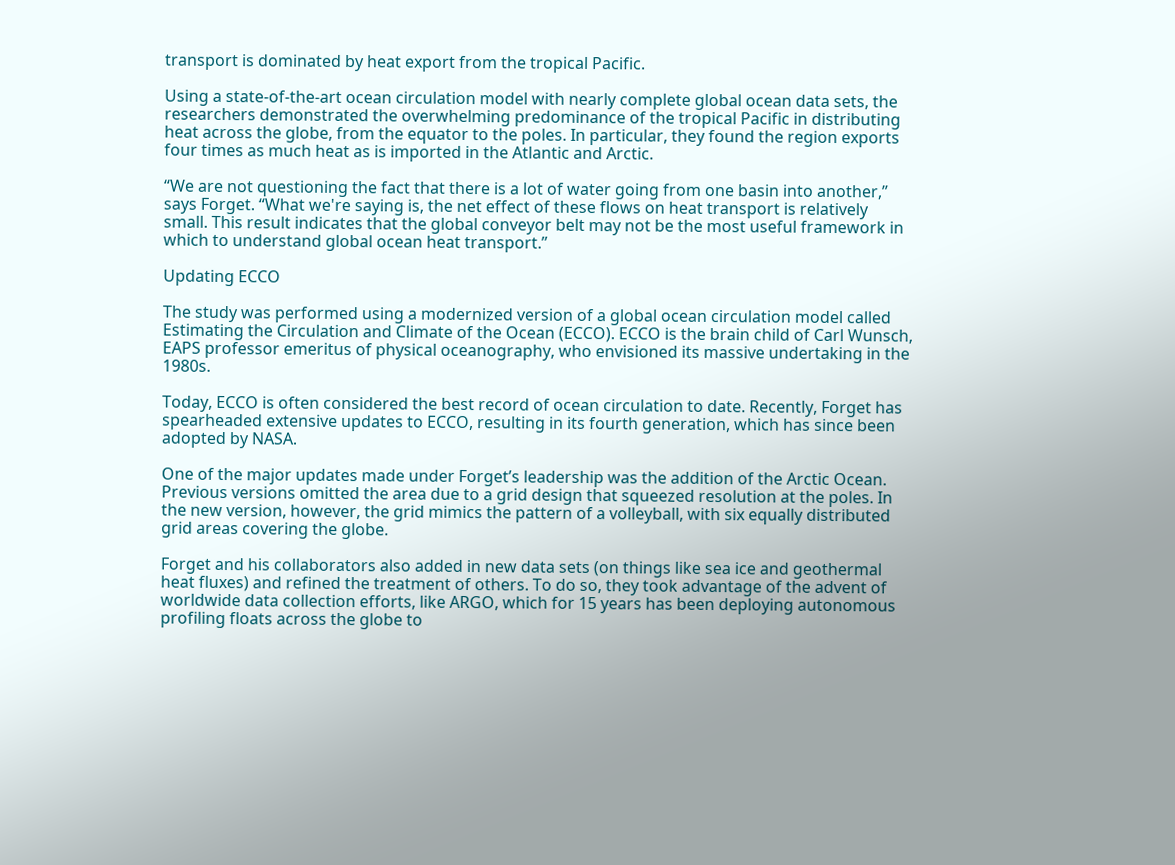transport is dominated by heat export from the tropical Pacific.

Using a state-of-the-art ocean circulation model with nearly complete global ocean data sets, the researchers demonstrated the overwhelming predominance of the tropical Pacific in distributing heat across the globe, from the equator to the poles. In particular, they found the region exports four times as much heat as is imported in the Atlantic and Arctic.

“We are not questioning the fact that there is a lot of water going from one basin into another,” says Forget. “What we're saying is, the net effect of these flows on heat transport is relatively small. This result indicates that the global conveyor belt may not be the most useful framework in which to understand global ocean heat transport.”

Updating ECCO

The study was performed using a modernized version of a global ocean circulation model called Estimating the Circulation and Climate of the Ocean (ECCO). ECCO is the brain child of Carl Wunsch, EAPS professor emeritus of physical oceanography, who envisioned its massive undertaking in the 1980s.

Today, ECCO is often considered the best record of ocean circulation to date. Recently, Forget has spearheaded extensive updates to ECCO, resulting in its fourth generation, which has since been adopted by NASA.

One of the major updates made under Forget’s leadership was the addition of the Arctic Ocean. Previous versions omitted the area due to a grid design that squeezed resolution at the poles. In the new version, however, the grid mimics the pattern of a volleyball, with six equally distributed grid areas covering the globe.

Forget and his collaborators also added in new data sets (on things like sea ice and geothermal heat fluxes) and refined the treatment of others. To do so, they took advantage of the advent of worldwide data collection efforts, like ARGO, which for 15 years has been deploying autonomous profiling floats across the globe to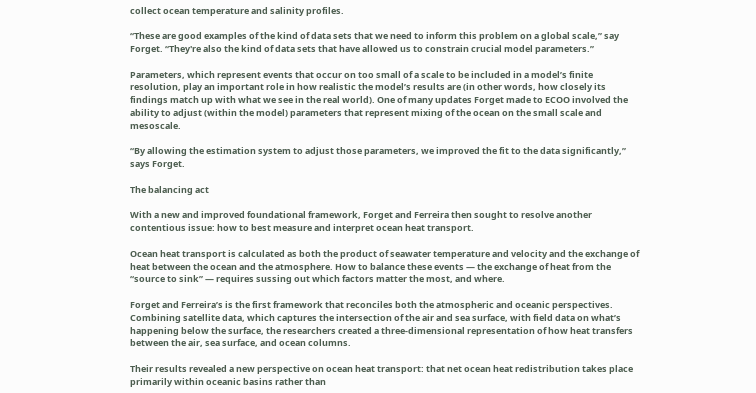collect ocean temperature and salinity profiles.

“These are good examples of the kind of data sets that we need to inform this problem on a global scale,” say Forget. “They're also the kind of data sets that have allowed us to constrain crucial model parameters.”

Parameters, which represent events that occur on too small of a scale to be included in a model’s finite resolution, play an important role in how realistic the model’s results are (in other words, how closely its findings match up with what we see in the real world). One of many updates Forget made to ECOO involved the ability to adjust (within the model) parameters that represent mixing of the ocean on the small scale and mesoscale.

“By allowing the estimation system to adjust those parameters, we improved the fit to the data significantly,” says Forget.

The balancing act

With a new and improved foundational framework, Forget and Ferreira then sought to resolve another contentious issue: how to best measure and interpret ocean heat transport.

Ocean heat transport is calculated as both the product of seawater temperature and velocity and the exchange of heat between the ocean and the atmosphere. How to balance these events — the exchange of heat from the “source to sink” — requires sussing out which factors matter the most, and where.

Forget and Ferreira’s is the first framework that reconciles both the atmospheric and oceanic perspectives. Combining satellite data, which captures the intersection of the air and sea surface, with field data on what’s happening below the surface, the researchers created a three-dimensional representation of how heat transfers between the air, sea surface, and ocean columns.

Their results revealed a new perspective on ocean heat transport: that net ocean heat redistribution takes place primarily within oceanic basins rather than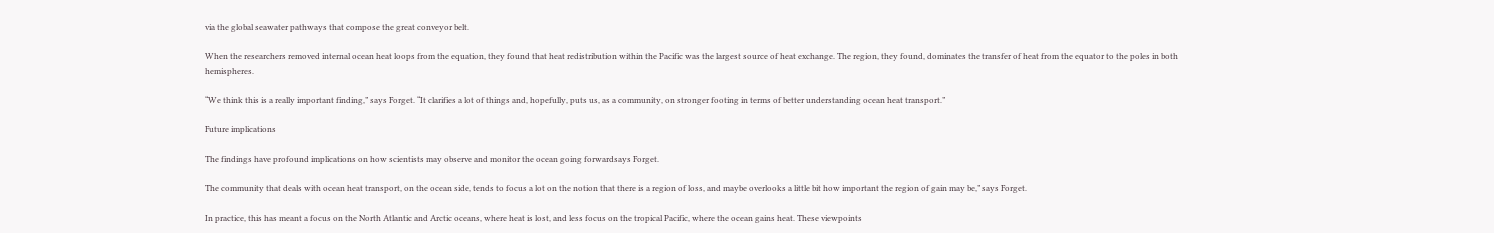via the global seawater pathways that compose the great conveyor belt.

When the researchers removed internal ocean heat loops from the equation, they found that heat redistribution within the Pacific was the largest source of heat exchange. The region, they found, dominates the transfer of heat from the equator to the poles in both hemispheres.

“We think this is a really important finding,” says Forget. “It clarifies a lot of things and, hopefully, puts us, as a community, on stronger footing in terms of better understanding ocean heat transport.”

Future implications

The findings have profound implications on how scientists may observe and monitor the ocean going forwardsays Forget.

The community that deals with ocean heat transport, on the ocean side, tends to focus a lot on the notion that there is a region of loss, and maybe overlooks a little bit how important the region of gain may be,” says Forget.

In practice, this has meant a focus on the North Atlantic and Arctic oceans, where heat is lost, and less focus on the tropical Pacific, where the ocean gains heat. These viewpoints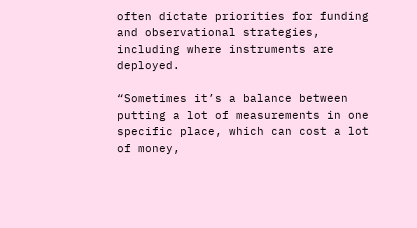often dictate priorities for funding and observational strategies, including where instruments are deployed.

“Sometimes it’s a balance between putting a lot of measurements in one specific place, which can cost a lot of money,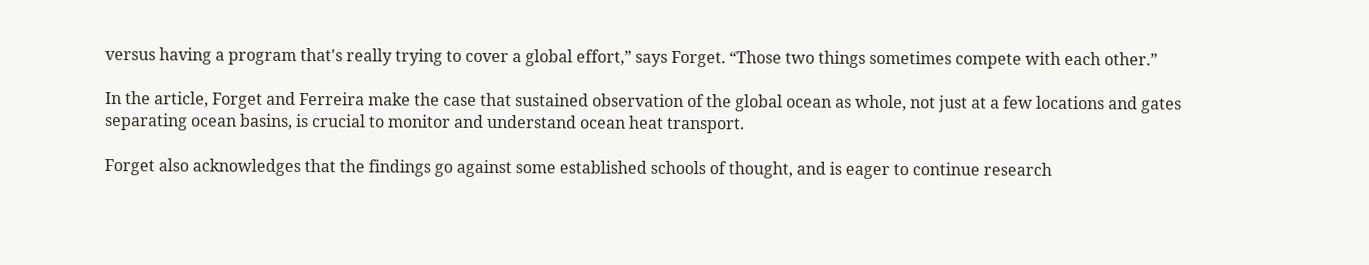versus having a program that's really trying to cover a global effort,” says Forget. “Those two things sometimes compete with each other.”

In the article, Forget and Ferreira make the case that sustained observation of the global ocean as whole, not just at a few locations and gates separating ocean basins, is crucial to monitor and understand ocean heat transport.

Forget also acknowledges that the findings go against some established schools of thought, and is eager to continue research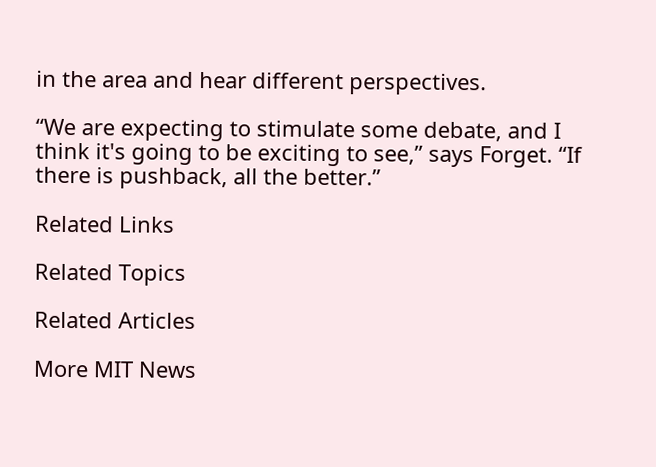in the area and hear different perspectives.

“We are expecting to stimulate some debate, and I think it's going to be exciting to see,” says Forget. “If there is pushback, all the better.”

Related Links

Related Topics

Related Articles

More MIT News